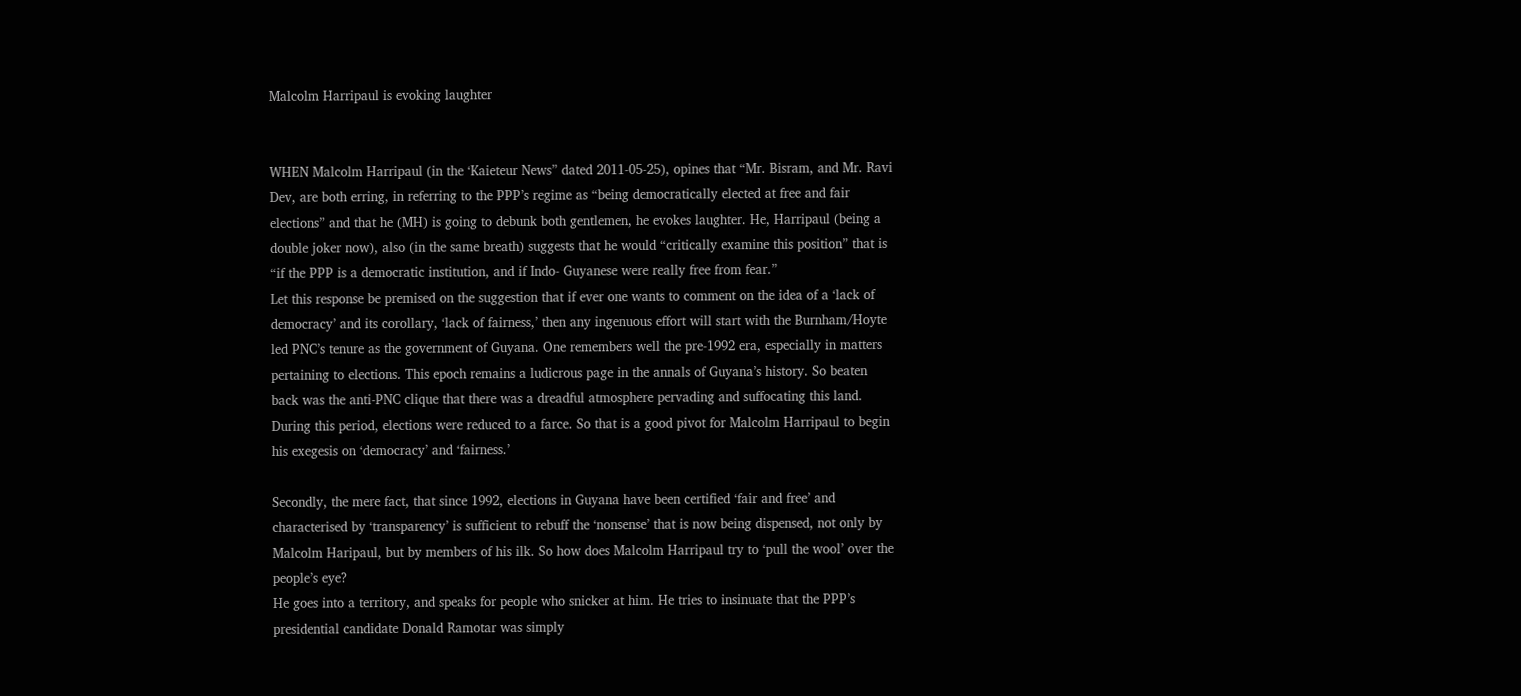Malcolm Harripaul is evoking laughter


WHEN Malcolm Harripaul (in the ‘Kaieteur News” dated 2011-05-25), opines that “Mr. Bisram, and Mr. Ravi Dev, are both erring, in referring to the PPP’s regime as “being democratically elected at free and fair elections” and that he (MH) is going to debunk both gentlemen, he evokes laughter. He, Harripaul (being a double joker now), also (in the same breath) suggests that he would “critically examine this position” that is “if the PPP is a democratic institution, and if Indo- Guyanese were really free from fear.”
Let this response be premised on the suggestion that if ever one wants to comment on the idea of a ‘lack of democracy’ and its corollary, ‘lack of fairness,’ then any ingenuous effort will start with the Burnham/Hoyte led PNC’s tenure as the government of Guyana. One remembers well the pre-1992 era, especially in matters pertaining to elections. This epoch remains a ludicrous page in the annals of Guyana’s history. So beaten back was the anti-PNC clique that there was a dreadful atmosphere pervading and suffocating this land. During this period, elections were reduced to a farce. So that is a good pivot for Malcolm Harripaul to begin his exegesis on ‘democracy’ and ‘fairness.’

Secondly, the mere fact, that since 1992, elections in Guyana have been certified ‘fair and free’ and characterised by ‘transparency’ is sufficient to rebuff the ‘nonsense’ that is now being dispensed, not only by Malcolm Haripaul, but by members of his ilk. So how does Malcolm Harripaul try to ‘pull the wool’ over the people’s eye?
He goes into a territory, and speaks for people who snicker at him. He tries to insinuate that the PPP’s presidential candidate Donald Ramotar was simply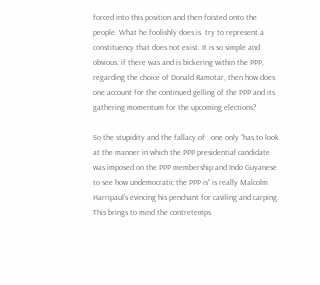forced into this position and then foisted onto the people. What he foolishly does is  try to represent a constituency that does not exist. It is so simple and obvious: if there was and is bickering within the PPP, regarding the choice of Donald Ramotar, then how does one account for the continued gelling of the PPP and its gathering momentum for the upcoming elections?

So the stupidity and the fallacy of   one only “has to look at the manner in which the PPP presidential candidate was imposed on the PPP membership and Indo Guyanese to see how undemocratic the PPP is” is really Malcolm Harripaul’s evincing his penchant for caviling and carping.
This brings to mind the contretemps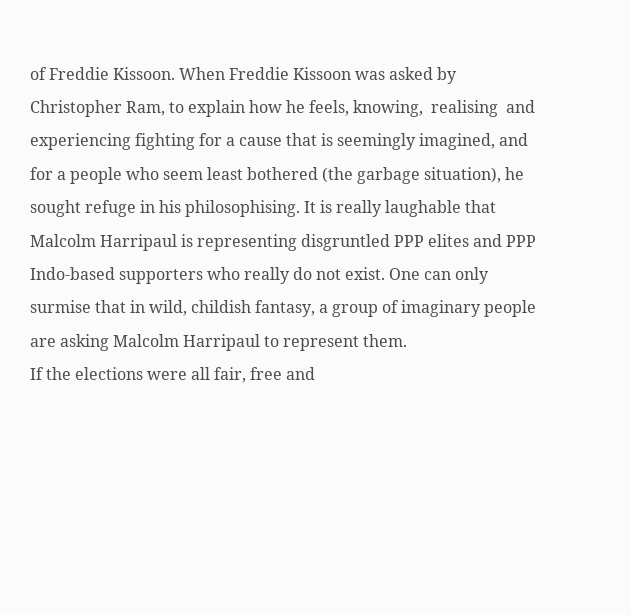of Freddie Kissoon. When Freddie Kissoon was asked by Christopher Ram, to explain how he feels, knowing,  realising  and experiencing fighting for a cause that is seemingly imagined, and for a people who seem least bothered (the garbage situation), he sought refuge in his philosophising. It is really laughable that Malcolm Harripaul is representing disgruntled PPP elites and PPP Indo-based supporters who really do not exist. One can only surmise that in wild, childish fantasy, a group of imaginary people are asking Malcolm Harripaul to represent them.
If the elections were all fair, free and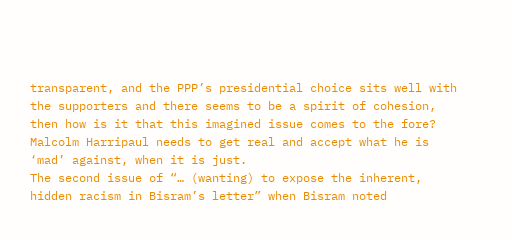transparent, and the PPP’s presidential choice sits well with the supporters and there seems to be a spirit of cohesion, then how is it that this imagined issue comes to the fore? Malcolm Harripaul needs to get real and accept what he is ‘mad’ against, when it is just.
The second issue of “… (wanting) to expose the inherent, hidden racism in Bisram’s letter” when Bisram noted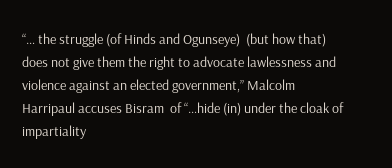“… the struggle (of Hinds and Ogunseye)  (but how that) does not give them the right to advocate lawlessness and violence against an elected government,” Malcolm Harripaul accuses Bisram  of “…hide (in) under the cloak of impartiality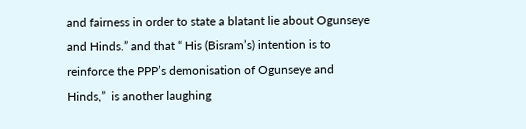and fairness in order to state a blatant lie about Ogunseye and Hinds.” and that “ His (Bisram’s) intention is to reinforce the PPP’s demonisation of Ogunseye and Hinds,”  is another laughing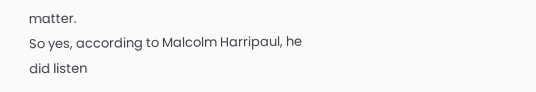matter.
So yes, according to Malcolm Harripaul, he did listen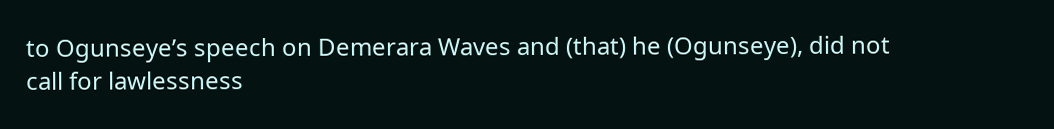to Ogunseye’s speech on Demerara Waves and (that) he (Ogunseye), did not call for lawlessness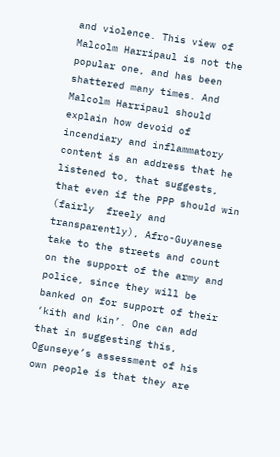and violence. This view of Malcolm Harripaul is not the popular one, and has been shattered many times. And Malcolm Harripaul should explain how devoid of incendiary and inflammatory content is an address that he listened to, that suggests, that even if the PPP should win (fairly  freely and transparently), Afro-Guyanese take to the streets and count on the support of the army and police, since they will be banked on for support of their ‘kith and kin’. One can add that in suggesting this, Ogunseye’s assessment of his own people is that they are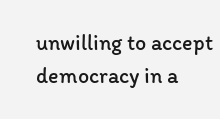unwilling to accept democracy in a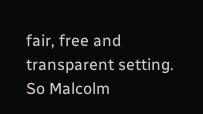fair, free and transparent setting. So Malcolm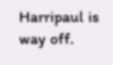Harripaul is way off.